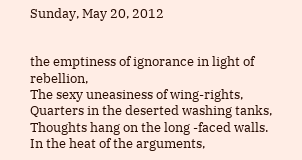Sunday, May 20, 2012


the emptiness of ignorance in light of rebellion,
The sexy uneasiness of wing-rights,
Quarters in the deserted washing tanks,
Thoughts hang on the long -faced walls.
In the heat of the arguments,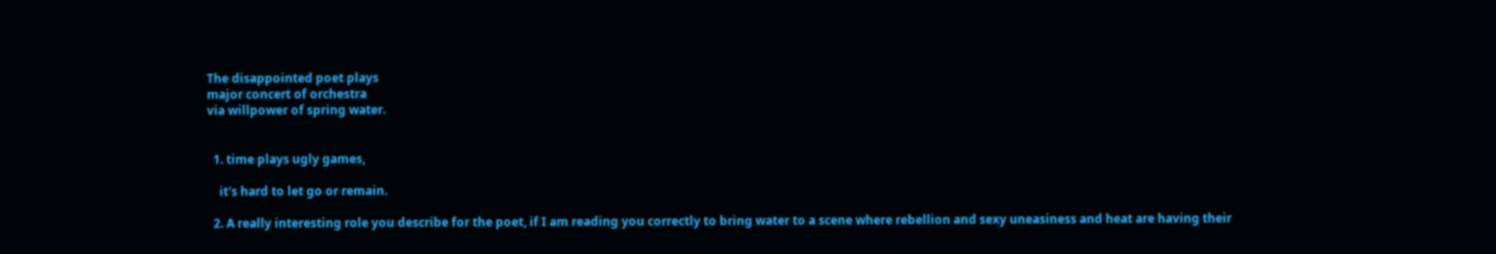The disappointed poet plays
major concert of orchestra
via willpower of spring water.


  1. time plays ugly games,

    it's hard to let go or remain.

  2. A really interesting role you describe for the poet, if I am reading you correctly to bring water to a scene where rebellion and sexy uneasiness and heat are having their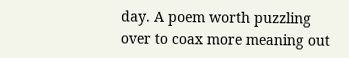day. A poem worth puzzling over to coax more meaning out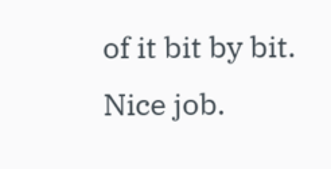of it bit by bit. Nice job.